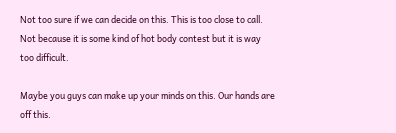Not too sure if we can decide on this. This is too close to call. Not because it is some kind of hot body contest but it is way too difficult.

Maybe you guys can make up your minds on this. Our hands are off this.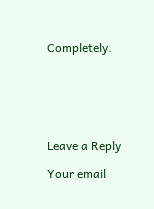Completely.






Leave a Reply

Your email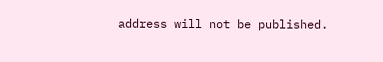address will not be published.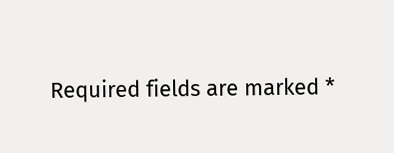Required fields are marked *